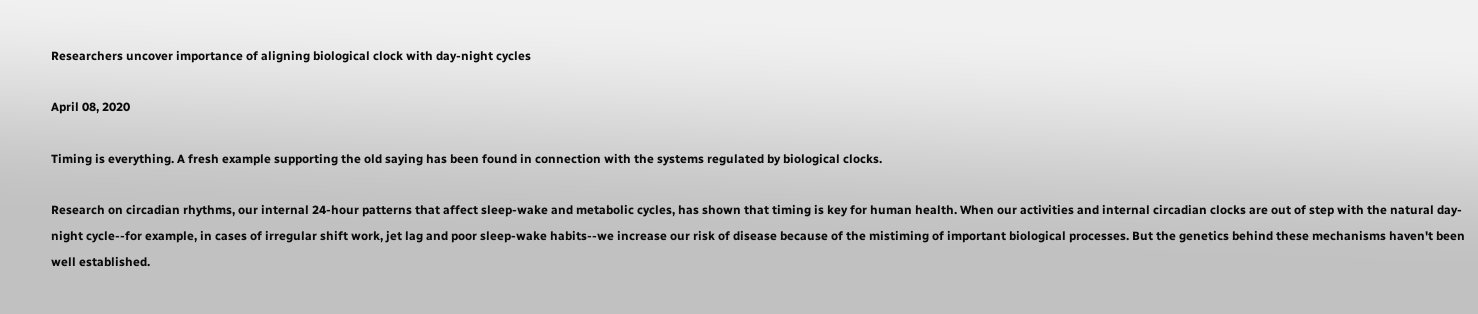Researchers uncover importance of aligning biological clock with day-night cycles

April 08, 2020

Timing is everything. A fresh example supporting the old saying has been found in connection with the systems regulated by biological clocks.

Research on circadian rhythms, our internal 24-hour patterns that affect sleep-wake and metabolic cycles, has shown that timing is key for human health. When our activities and internal circadian clocks are out of step with the natural day-night cycle--for example, in cases of irregular shift work, jet lag and poor sleep-wake habits--we increase our risk of disease because of the mistiming of important biological processes. But the genetics behind these mechanisms haven't been well established.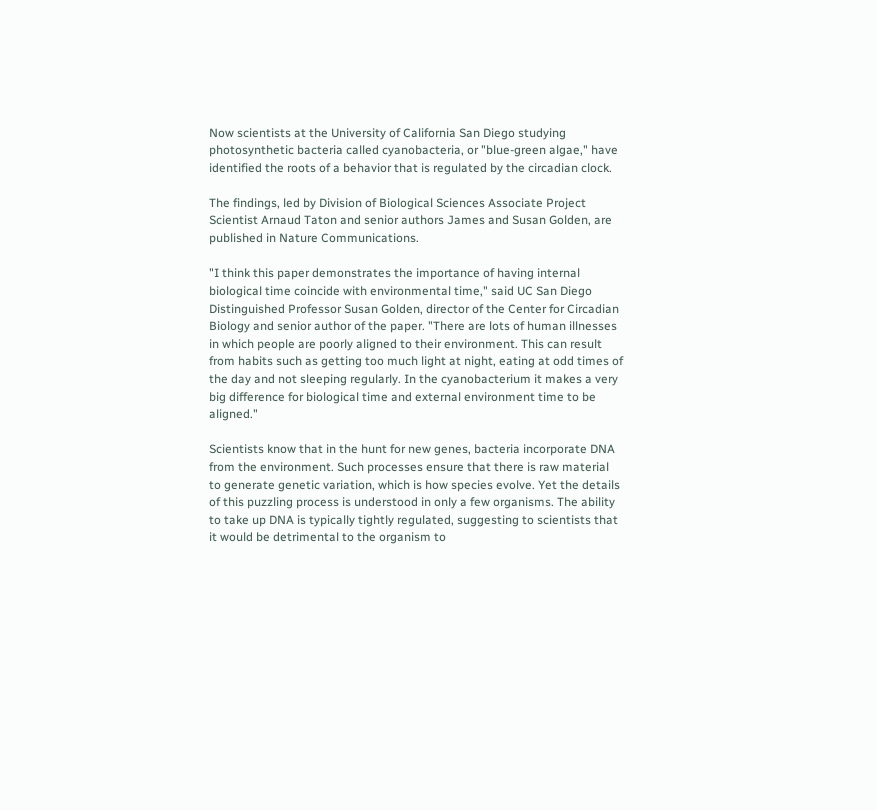Now scientists at the University of California San Diego studying photosynthetic bacteria called cyanobacteria, or "blue-green algae," have identified the roots of a behavior that is regulated by the circadian clock.

The findings, led by Division of Biological Sciences Associate Project Scientist Arnaud Taton and senior authors James and Susan Golden, are published in Nature Communications.

"I think this paper demonstrates the importance of having internal biological time coincide with environmental time," said UC San Diego Distinguished Professor Susan Golden, director of the Center for Circadian Biology and senior author of the paper. "There are lots of human illnesses in which people are poorly aligned to their environment. This can result from habits such as getting too much light at night, eating at odd times of the day and not sleeping regularly. In the cyanobacterium it makes a very big difference for biological time and external environment time to be aligned."

Scientists know that in the hunt for new genes, bacteria incorporate DNA from the environment. Such processes ensure that there is raw material to generate genetic variation, which is how species evolve. Yet the details of this puzzling process is understood in only a few organisms. The ability to take up DNA is typically tightly regulated, suggesting to scientists that it would be detrimental to the organism to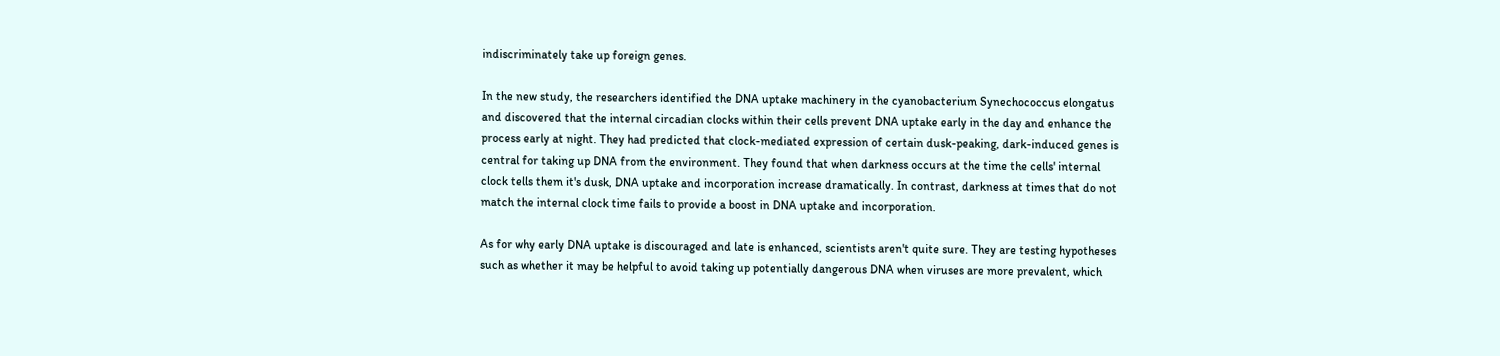indiscriminately take up foreign genes.

In the new study, the researchers identified the DNA uptake machinery in the cyanobacterium Synechococcus elongatus and discovered that the internal circadian clocks within their cells prevent DNA uptake early in the day and enhance the process early at night. They had predicted that clock-mediated expression of certain dusk-peaking, dark-induced genes is central for taking up DNA from the environment. They found that when darkness occurs at the time the cells' internal clock tells them it's dusk, DNA uptake and incorporation increase dramatically. In contrast, darkness at times that do not match the internal clock time fails to provide a boost in DNA uptake and incorporation.

As for why early DNA uptake is discouraged and late is enhanced, scientists aren't quite sure. They are testing hypotheses such as whether it may be helpful to avoid taking up potentially dangerous DNA when viruses are more prevalent, which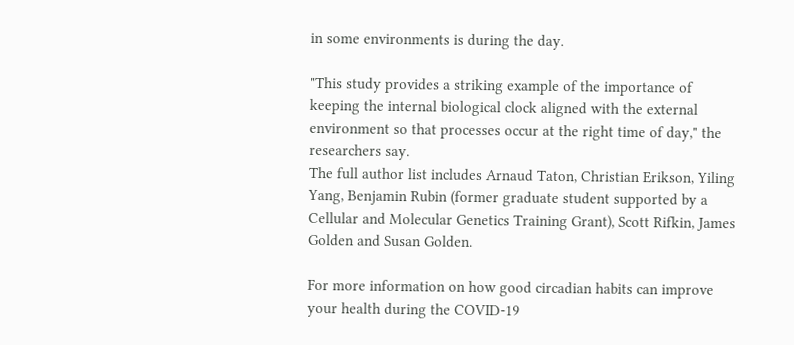in some environments is during the day.

"This study provides a striking example of the importance of keeping the internal biological clock aligned with the external environment so that processes occur at the right time of day," the researchers say.
The full author list includes Arnaud Taton, Christian Erikson, Yiling Yang, Benjamin Rubin (former graduate student supported by a Cellular and Molecular Genetics Training Grant), Scott Rifkin, James Golden and Susan Golden.

For more information on how good circadian habits can improve your health during the COVID-19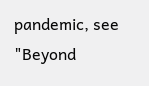pandemic, see "Beyond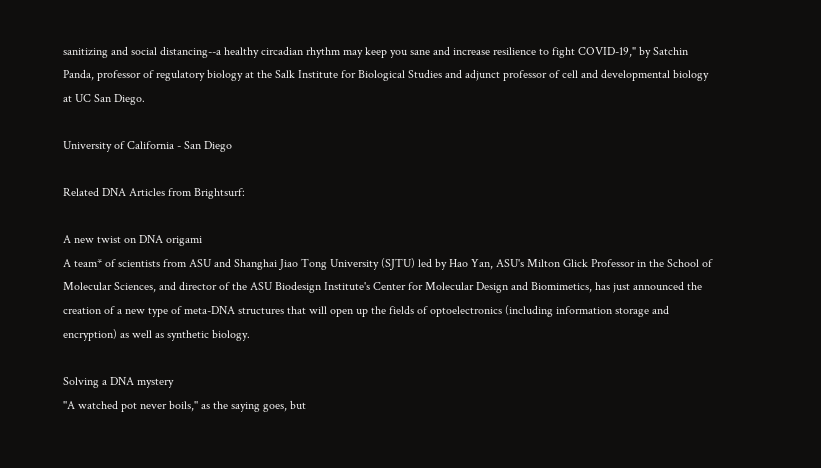sanitizing and social distancing--a healthy circadian rhythm may keep you sane and increase resilience to fight COVID-19," by Satchin Panda, professor of regulatory biology at the Salk Institute for Biological Studies and adjunct professor of cell and developmental biology at UC San Diego.

University of California - San Diego

Related DNA Articles from Brightsurf:

A new twist on DNA origami
A team* of scientists from ASU and Shanghai Jiao Tong University (SJTU) led by Hao Yan, ASU's Milton Glick Professor in the School of Molecular Sciences, and director of the ASU Biodesign Institute's Center for Molecular Design and Biomimetics, has just announced the creation of a new type of meta-DNA structures that will open up the fields of optoelectronics (including information storage and encryption) as well as synthetic biology.

Solving a DNA mystery
''A watched pot never boils,'' as the saying goes, but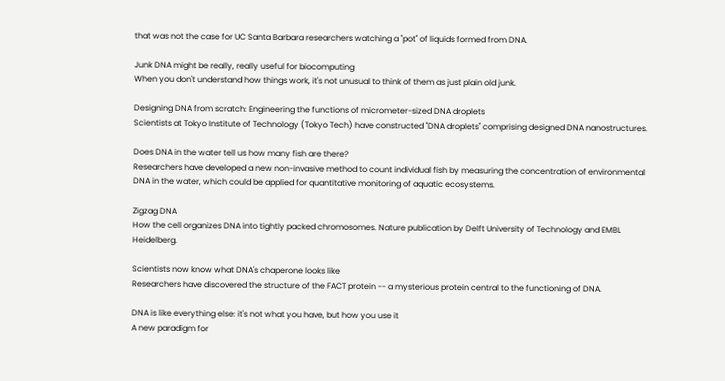that was not the case for UC Santa Barbara researchers watching a ''pot'' of liquids formed from DNA.

Junk DNA might be really, really useful for biocomputing
When you don't understand how things work, it's not unusual to think of them as just plain old junk.

Designing DNA from scratch: Engineering the functions of micrometer-sized DNA droplets
Scientists at Tokyo Institute of Technology (Tokyo Tech) have constructed ''DNA droplets'' comprising designed DNA nanostructures.

Does DNA in the water tell us how many fish are there?
Researchers have developed a new non-invasive method to count individual fish by measuring the concentration of environmental DNA in the water, which could be applied for quantitative monitoring of aquatic ecosystems.

Zigzag DNA
How the cell organizes DNA into tightly packed chromosomes. Nature publication by Delft University of Technology and EMBL Heidelberg.

Scientists now know what DNA's chaperone looks like
Researchers have discovered the structure of the FACT protein -- a mysterious protein central to the functioning of DNA.

DNA is like everything else: it's not what you have, but how you use it
A new paradigm for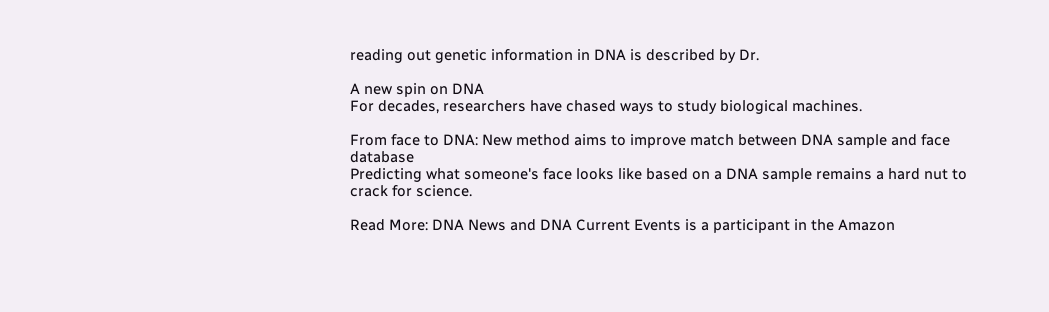reading out genetic information in DNA is described by Dr.

A new spin on DNA
For decades, researchers have chased ways to study biological machines.

From face to DNA: New method aims to improve match between DNA sample and face database
Predicting what someone's face looks like based on a DNA sample remains a hard nut to crack for science.

Read More: DNA News and DNA Current Events is a participant in the Amazon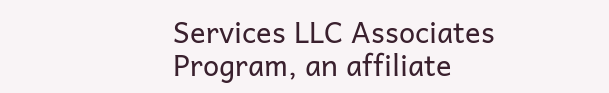Services LLC Associates Program, an affiliate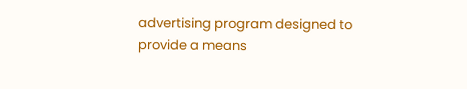advertising program designed to provide a means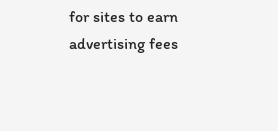for sites to earn advertising fees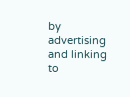by advertising and linking to